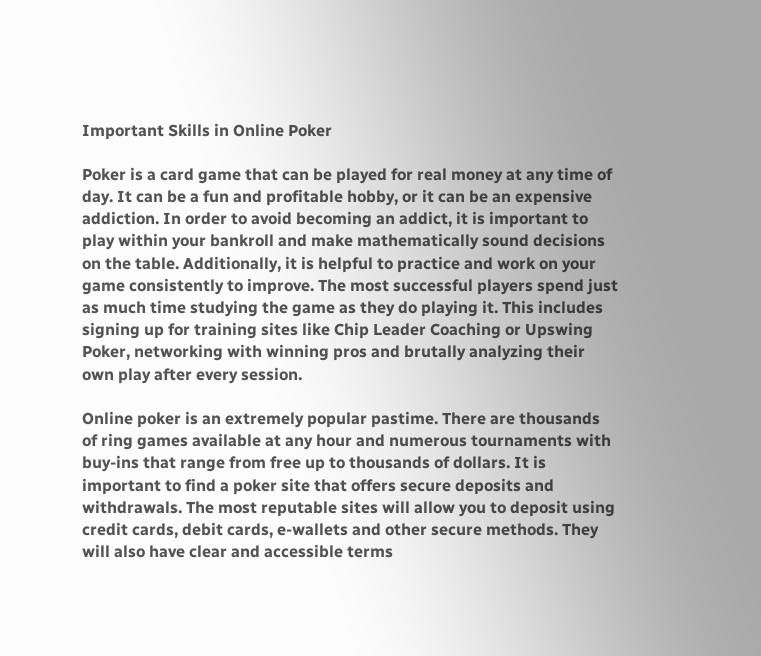Important Skills in Online Poker

Poker is a card game that can be played for real money at any time of day. It can be a fun and profitable hobby, or it can be an expensive addiction. In order to avoid becoming an addict, it is important to play within your bankroll and make mathematically sound decisions on the table. Additionally, it is helpful to practice and work on your game consistently to improve. The most successful players spend just as much time studying the game as they do playing it. This includes signing up for training sites like Chip Leader Coaching or Upswing Poker, networking with winning pros and brutally analyzing their own play after every session.

Online poker is an extremely popular pastime. There are thousands of ring games available at any hour and numerous tournaments with buy-ins that range from free up to thousands of dollars. It is important to find a poker site that offers secure deposits and withdrawals. The most reputable sites will allow you to deposit using credit cards, debit cards, e-wallets and other secure methods. They will also have clear and accessible terms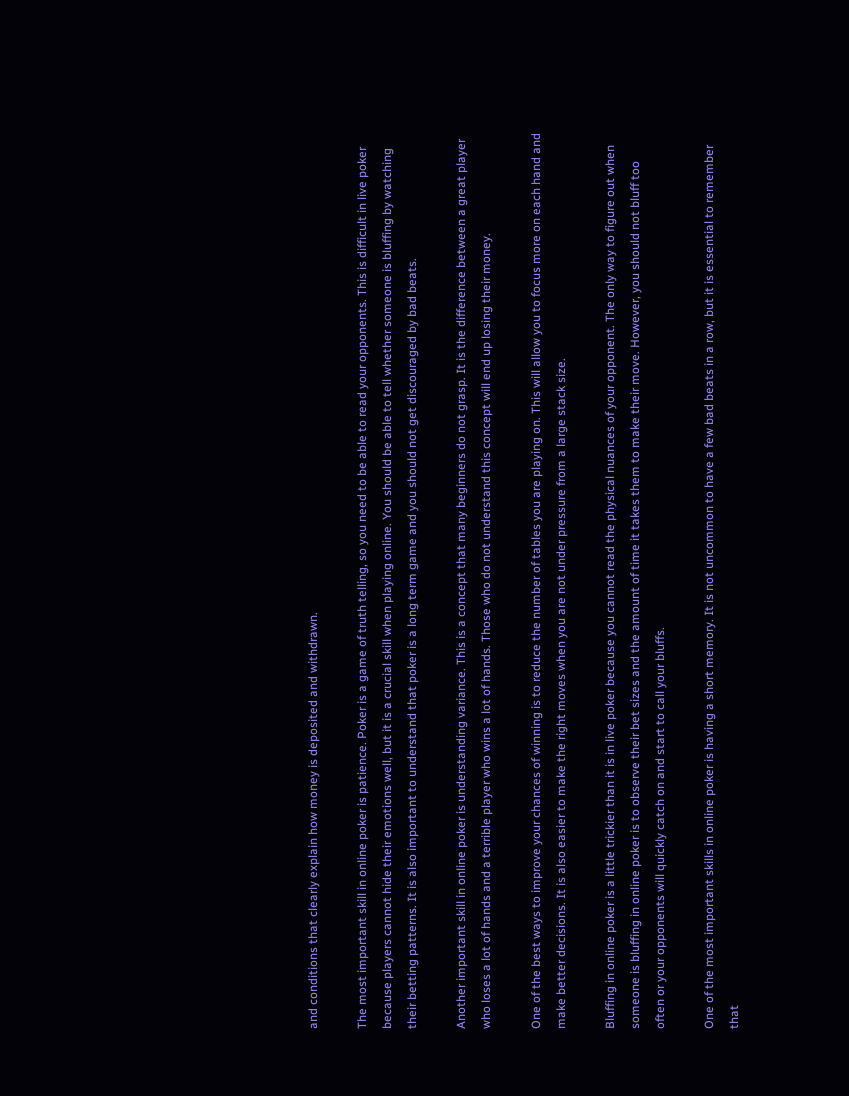and conditions that clearly explain how money is deposited and withdrawn.

The most important skill in online poker is patience. Poker is a game of truth telling, so you need to be able to read your opponents. This is difficult in live poker because players cannot hide their emotions well, but it is a crucial skill when playing online. You should be able to tell whether someone is bluffing by watching their betting patterns. It is also important to understand that poker is a long term game and you should not get discouraged by bad beats.

Another important skill in online poker is understanding variance. This is a concept that many beginners do not grasp. It is the difference between a great player who loses a lot of hands and a terrible player who wins a lot of hands. Those who do not understand this concept will end up losing their money.

One of the best ways to improve your chances of winning is to reduce the number of tables you are playing on. This will allow you to focus more on each hand and make better decisions. It is also easier to make the right moves when you are not under pressure from a large stack size.

Bluffing in online poker is a little trickier than it is in live poker because you cannot read the physical nuances of your opponent. The only way to figure out when someone is bluffing in online poker is to observe their bet sizes and the amount of time it takes them to make their move. However, you should not bluff too often or your opponents will quickly catch on and start to call your bluffs.

One of the most important skills in online poker is having a short memory. It is not uncommon to have a few bad beats in a row, but it is essential to remember that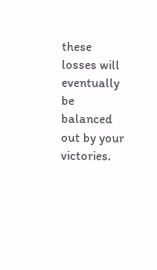these losses will eventually be balanced out by your victories.